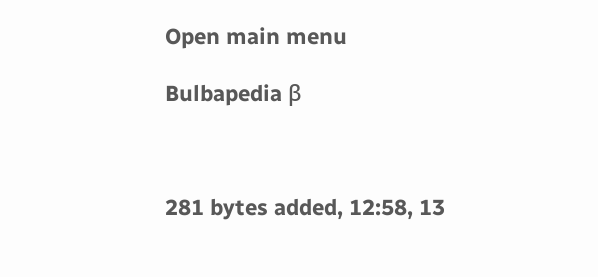Open main menu

Bulbapedia β



281 bytes added, 12:58, 13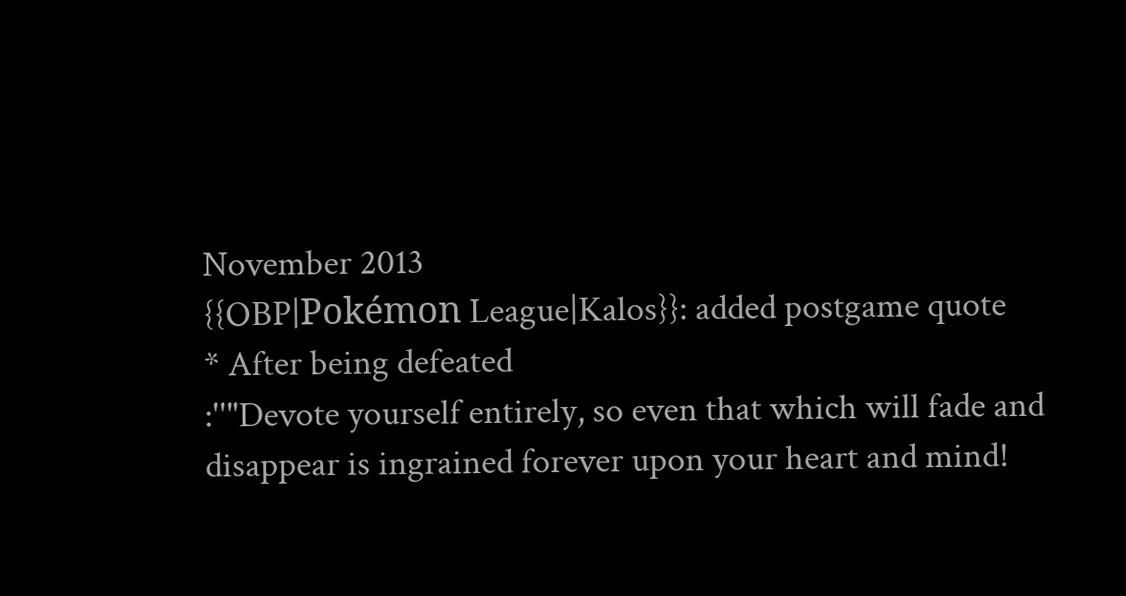November 2013
{{OBP|Pokémon League|Kalos}}: added postgame quote
* After being defeated
:''"Devote yourself entirely, so even that which will fade and disappear is ingrained forever upon your heart and mind!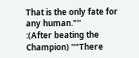That is the only fate for any human."''
:(After beating the Champion) ''"There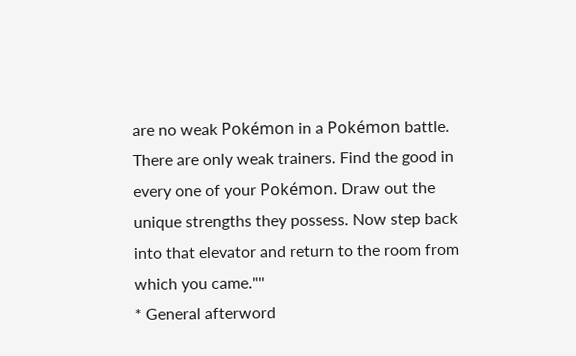are no weak Pokémon in a Pokémon battle. There are only weak trainers. Find the good in every one of your Pokémon. Draw out the unique strengths they possess. Now step back into that elevator and return to the room from which you came."''
* General afterword